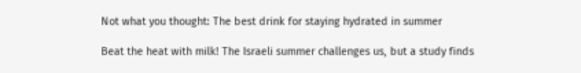Not what you thought: The best drink for staying hydrated in summer

Beat the heat with milk! The Israeli summer challenges us, but a study finds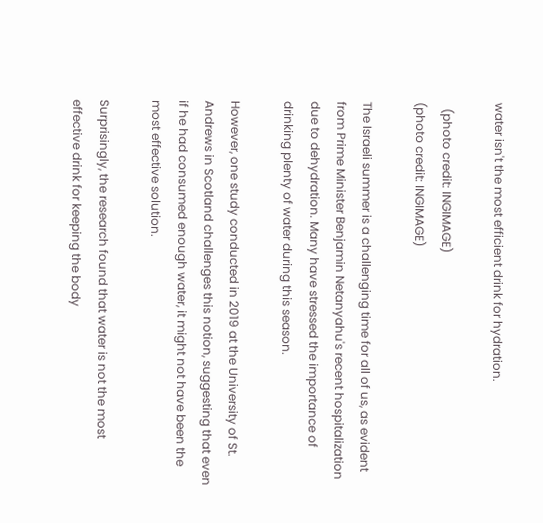water isn't the most efficient drink for hydration.

  (photo credit: INGIMAGE)
(photo credit: INGIMAGE)

The Israeli summer is a challenging time for all of us, as evident from Prime Minister Benjamin Netanyahu's recent hospitalization due to dehydration. Many have stressed the importance of drinking plenty of water during this season.

However, one study conducted in 2019 at the University of St. Andrews in Scotland challenges this notion, suggesting that even if he had consumed enough water, it might not have been the most effective solution.

Surprisingly, the research found that water is not the most effective drink for keeping the body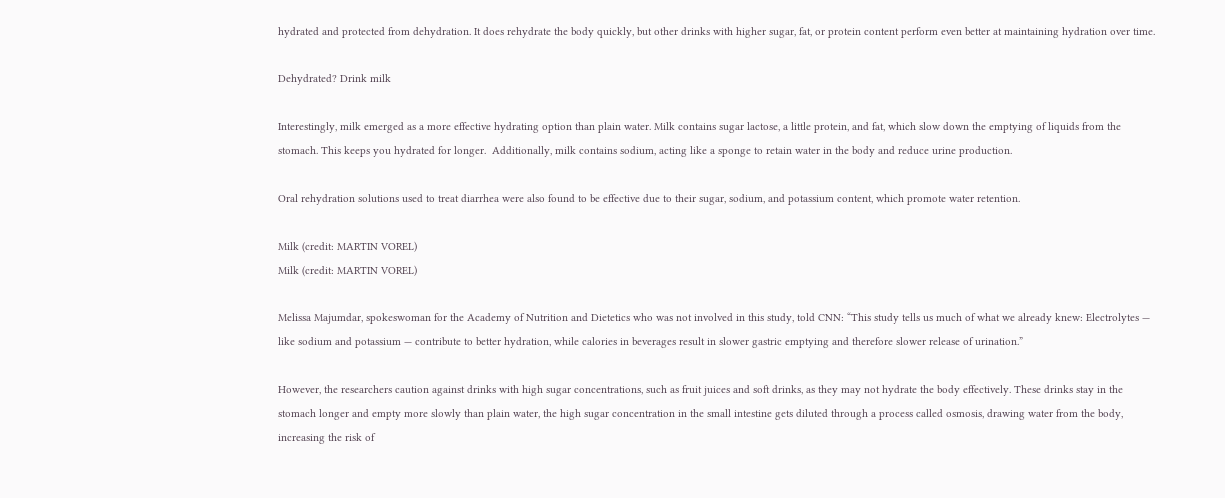hydrated and protected from dehydration. It does rehydrate the body quickly, but other drinks with higher sugar, fat, or protein content perform even better at maintaining hydration over time.

Dehydrated? Drink milk

Interestingly, milk emerged as a more effective hydrating option than plain water. Milk contains sugar lactose, a little protein, and fat, which slow down the emptying of liquids from the stomach. This keeps you hydrated for longer.  Additionally, milk contains sodium, acting like a sponge to retain water in the body and reduce urine production.

Oral rehydration solutions used to treat diarrhea were also found to be effective due to their sugar, sodium, and potassium content, which promote water retention.

Milk (credit: MARTIN VOREL)
Milk (credit: MARTIN VOREL)

Melissa Majumdar, spokeswoman for the Academy of Nutrition and Dietetics who was not involved in this study, told CNN: “This study tells us much of what we already knew: Electrolytes — like sodium and potassium — contribute to better hydration, while calories in beverages result in slower gastric emptying and therefore slower release of urination.”

However, the researchers caution against drinks with high sugar concentrations, such as fruit juices and soft drinks, as they may not hydrate the body effectively. These drinks stay in the stomach longer and empty more slowly than plain water, the high sugar concentration in the small intestine gets diluted through a process called osmosis, drawing water from the body, increasing the risk of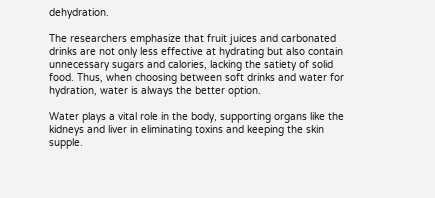dehydration.

The researchers emphasize that fruit juices and carbonated drinks are not only less effective at hydrating but also contain unnecessary sugars and calories, lacking the satiety of solid food. Thus, when choosing between soft drinks and water for hydration, water is always the better option.

Water plays a vital role in the body, supporting organs like the kidneys and liver in eliminating toxins and keeping the skin supple.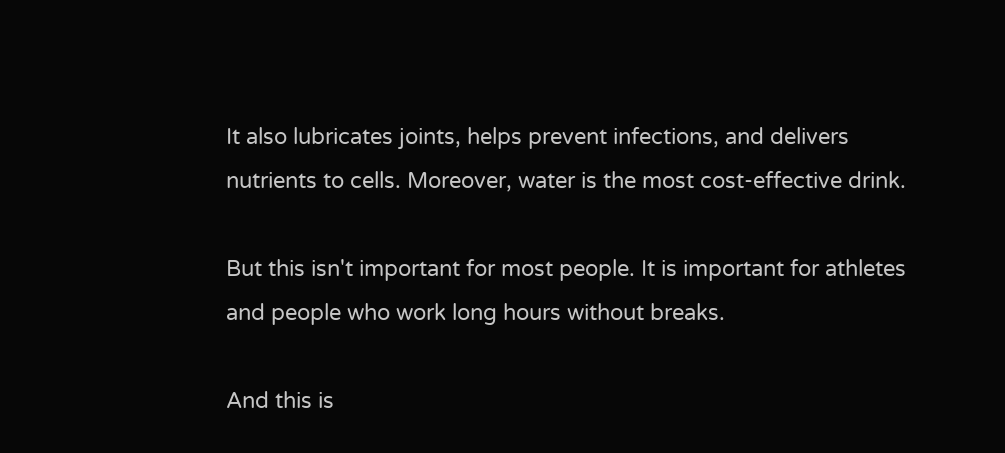It also lubricates joints, helps prevent infections, and delivers nutrients to cells. Moreover, water is the most cost-effective drink.

But this isn't important for most people. It is important for athletes and people who work long hours without breaks.

And this is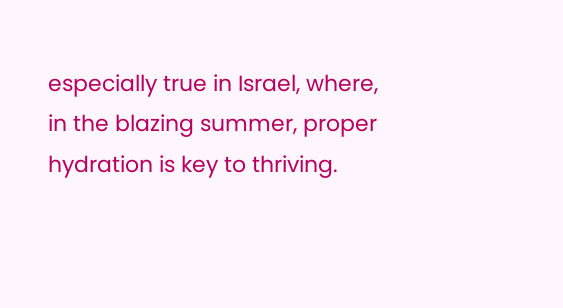especially true in Israel, where, in the blazing summer, proper hydration is key to thriving.